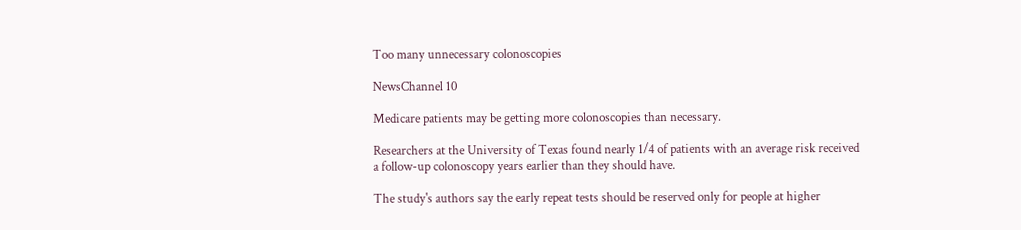Too many unnecessary colonoscopies

NewsChannel 10

Medicare patients may be getting more colonoscopies than necessary.

Researchers at the University of Texas found nearly 1/4 of patients with an average risk received a follow-up colonoscopy years earlier than they should have.

The study's authors say the early repeat tests should be reserved only for people at higher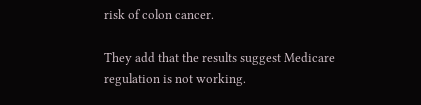risk of colon cancer.

They add that the results suggest Medicare regulation is not working.